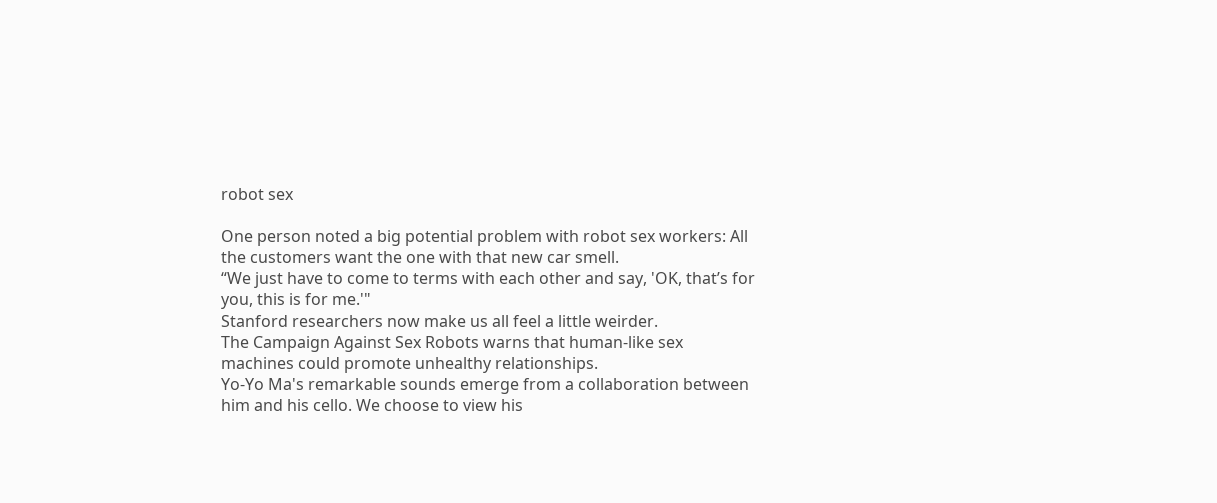robot sex

One person noted a big potential problem with robot sex workers: All the customers want the one with that new car smell.
“We just have to come to terms with each other and say, 'OK, that’s for you, this is for me.'"
Stanford researchers now make us all feel a little weirder.
The Campaign Against Sex Robots warns that human-like sex machines could promote unhealthy relationships.
Yo-Yo Ma's remarkable sounds emerge from a collaboration between him and his cello. We choose to view his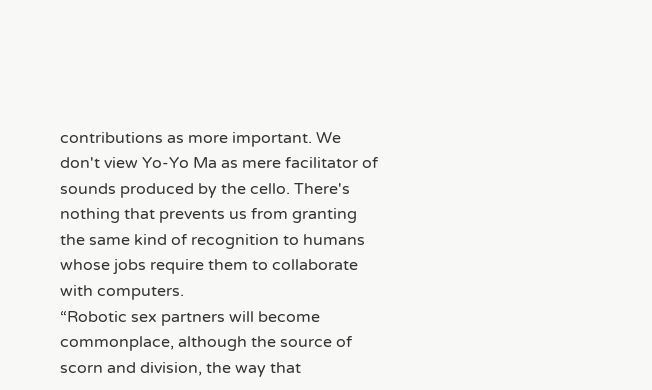contributions as more important. We don't view Yo-Yo Ma as mere facilitator of sounds produced by the cello. There's nothing that prevents us from granting the same kind of recognition to humans whose jobs require them to collaborate with computers.
“Robotic sex partners will become commonplace, although the source of scorn and division, the way that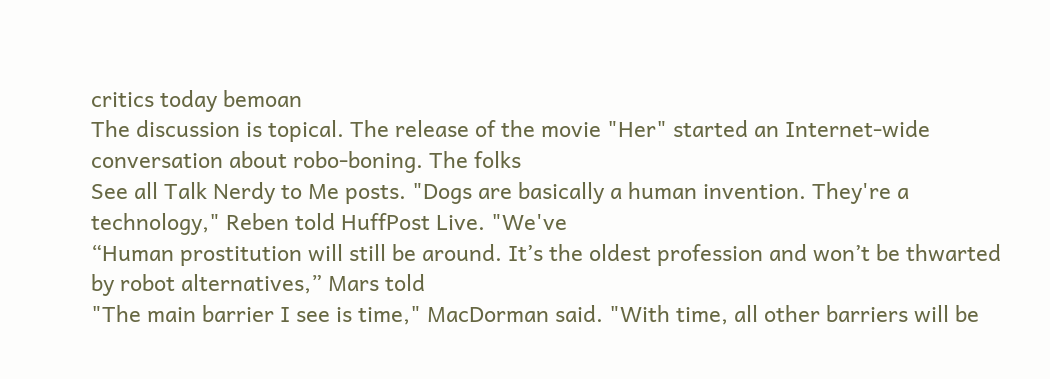critics today bemoan
The discussion is topical. The release of the movie "Her" started an Internet-wide conversation about robo-boning. The folks
See all Talk Nerdy to Me posts. "Dogs are basically a human invention. They're a technology," Reben told HuffPost Live. "We've
“Human prostitution will still be around. It’s the oldest profession and won’t be thwarted by robot alternatives,” Mars told
"The main barrier I see is time," MacDorman said. "With time, all other barriers will be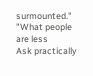surmounted." "What people are less
Ask practically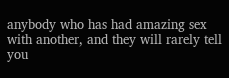anybody who has had amazing sex with another, and they will rarely tell you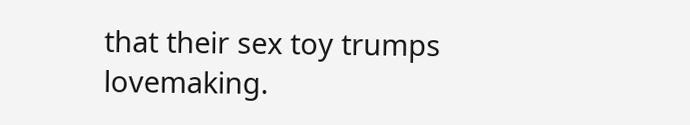that their sex toy trumps lovemaking.